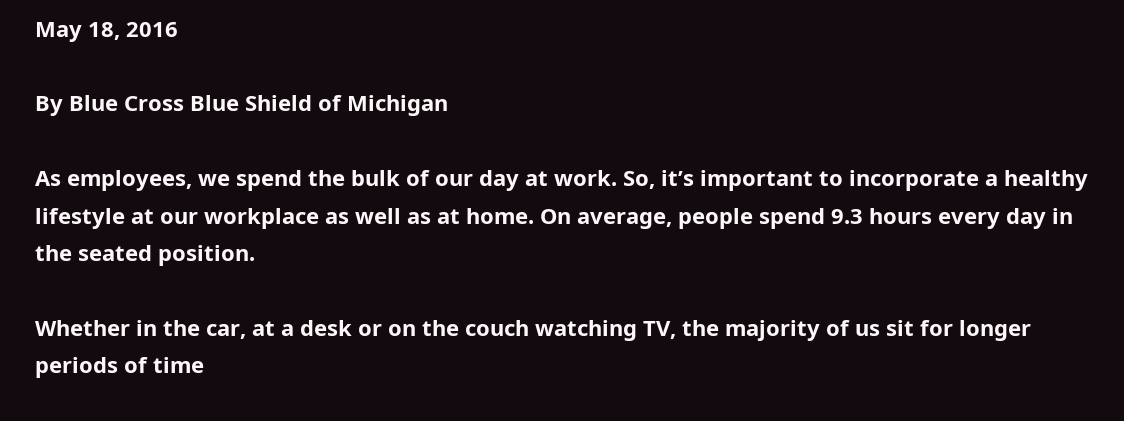May 18, 2016

By Blue Cross Blue Shield of Michigan

As employees, we spend the bulk of our day at work. So, it’s important to incorporate a healthy lifestyle at our workplace as well as at home. On average, people spend 9.3 hours every day in the seated position.

Whether in the car, at a desk or on the couch watching TV, the majority of us sit for longer periods of time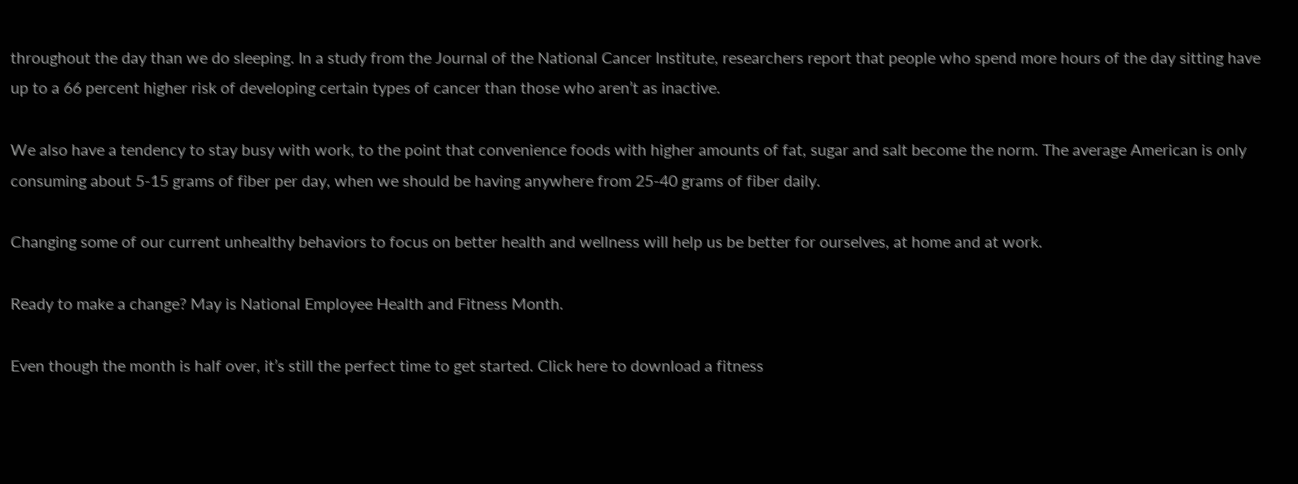throughout the day than we do sleeping. In a study from the Journal of the National Cancer Institute, researchers report that people who spend more hours of the day sitting have up to a 66 percent higher risk of developing certain types of cancer than those who aren’t as inactive.

We also have a tendency to stay busy with work, to the point that convenience foods with higher amounts of fat, sugar and salt become the norm. The average American is only consuming about 5-15 grams of fiber per day, when we should be having anywhere from 25-40 grams of fiber daily.

Changing some of our current unhealthy behaviors to focus on better health and wellness will help us be better for ourselves, at home and at work.

Ready to make a change? May is National Employee Health and Fitness Month.

Even though the month is half over, it’s still the perfect time to get started. Click here to download a fitness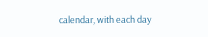calendar, with each day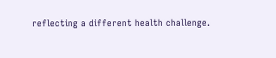reflecting a different health challenge.